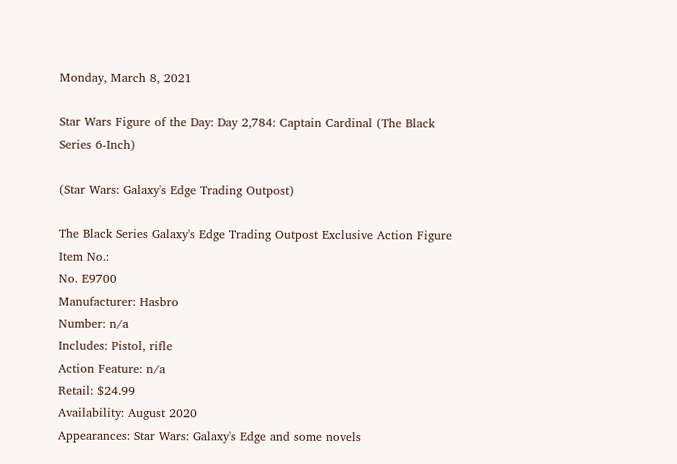Monday, March 8, 2021

Star Wars Figure of the Day: Day 2,784: Captain Cardinal (The Black Series 6-Inch)

(Star Wars: Galaxy's Edge Trading Outpost)

The Black Series Galaxy's Edge Trading Outpost Exclusive Action Figure
Item No.:
No. E9700
Manufacturer: Hasbro
Number: n/a
Includes: Pistol, rifle
Action Feature: n/a
Retail: $24.99
Availability: August 2020
Appearances: Star Wars: Galaxy's Edge and some novels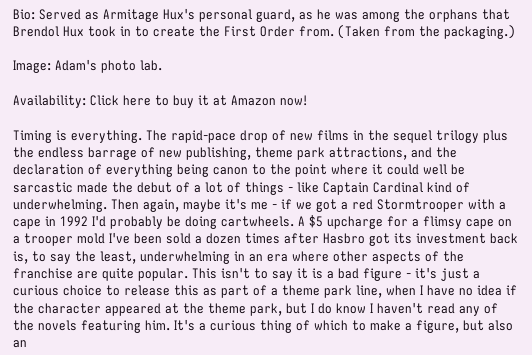Bio: Served as Armitage Hux's personal guard, as he was among the orphans that Brendol Hux took in to create the First Order from. (Taken from the packaging.)

Image: Adam's photo lab.

Availability: Click here to buy it at Amazon now!

Timing is everything. The rapid-pace drop of new films in the sequel trilogy plus the endless barrage of new publishing, theme park attractions, and the declaration of everything being canon to the point where it could well be sarcastic made the debut of a lot of things - like Captain Cardinal kind of underwhelming. Then again, maybe it's me - if we got a red Stormtrooper with a cape in 1992 I'd probably be doing cartwheels. A $5 upcharge for a flimsy cape on a trooper mold I've been sold a dozen times after Hasbro got its investment back is, to say the least, underwhelming in an era where other aspects of the franchise are quite popular. This isn't to say it is a bad figure - it's just a curious choice to release this as part of a theme park line, when I have no idea if the character appeared at the theme park, but I do know I haven't read any of the novels featuring him. It's a curious thing of which to make a figure, but also an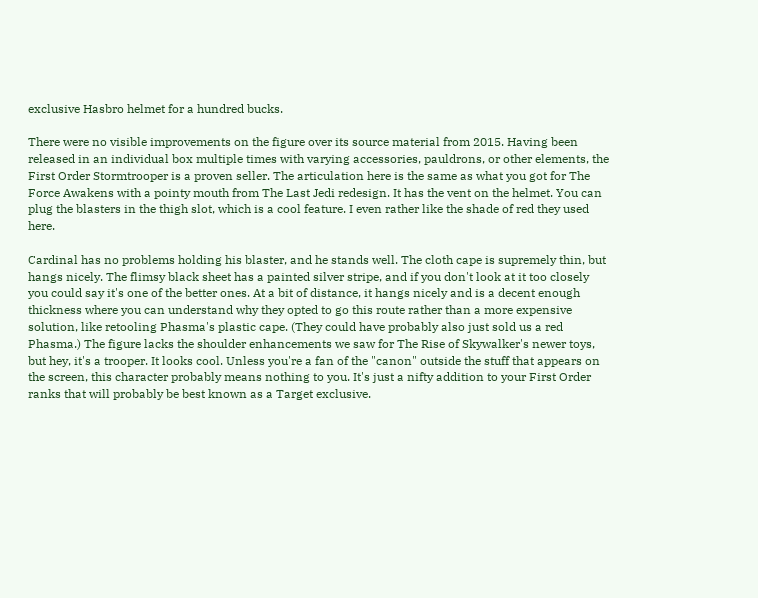exclusive Hasbro helmet for a hundred bucks.

There were no visible improvements on the figure over its source material from 2015. Having been released in an individual box multiple times with varying accessories, pauldrons, or other elements, the First Order Stormtrooper is a proven seller. The articulation here is the same as what you got for The Force Awakens with a pointy mouth from The Last Jedi redesign. It has the vent on the helmet. You can plug the blasters in the thigh slot, which is a cool feature. I even rather like the shade of red they used here.

Cardinal has no problems holding his blaster, and he stands well. The cloth cape is supremely thin, but hangs nicely. The flimsy black sheet has a painted silver stripe, and if you don't look at it too closely you could say it's one of the better ones. At a bit of distance, it hangs nicely and is a decent enough thickness where you can understand why they opted to go this route rather than a more expensive solution, like retooling Phasma's plastic cape. (They could have probably also just sold us a red Phasma.) The figure lacks the shoulder enhancements we saw for The Rise of Skywalker's newer toys, but hey, it's a trooper. It looks cool. Unless you're a fan of the "canon" outside the stuff that appears on the screen, this character probably means nothing to you. It's just a nifty addition to your First Order ranks that will probably be best known as a Target exclusive.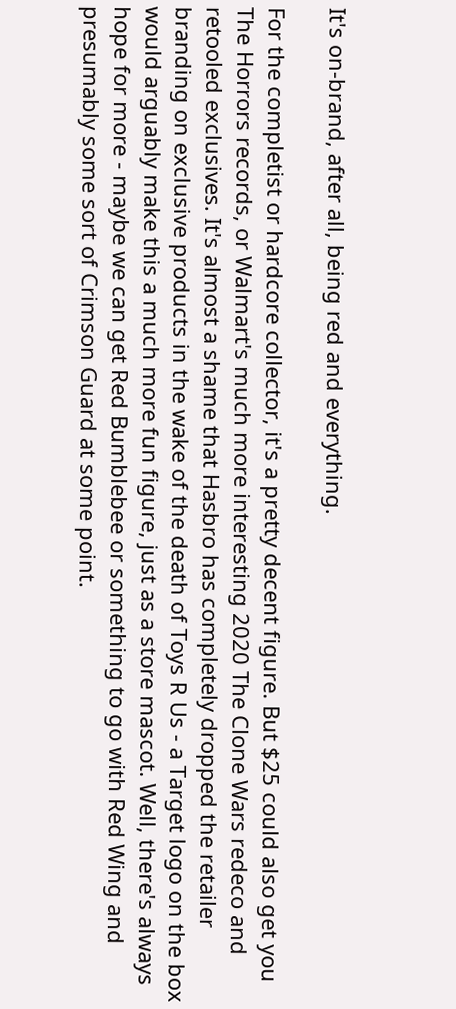It's on-brand, after all, being red and everything.

For the completist or hardcore collector, it's a pretty decent figure. But $25 could also get you The Horrors records, or Walmart's much more interesting 2020 The Clone Wars redeco and retooled exclusives. It's almost a shame that Hasbro has completely dropped the retailer branding on exclusive products in the wake of the death of Toys R Us - a Target logo on the box would arguably make this a much more fun figure, just as a store mascot. Well, there's always hope for more - maybe we can get Red Bumblebee or something to go with Red Wing and presumably some sort of Crimson Guard at some point.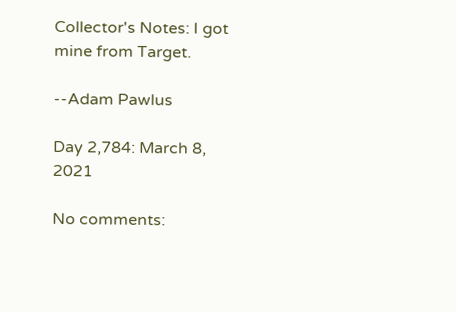Collector's Notes: I got mine from Target.

--Adam Pawlus

Day 2,784: March 8, 2021

No comments: